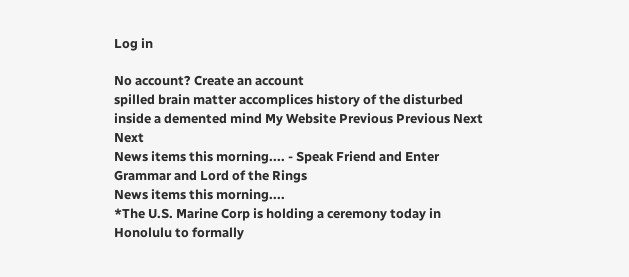Log in

No account? Create an account
spilled brain matter accomplices history of the disturbed inside a demented mind My Website Previous Previous Next Next
News items this morning.... - Speak Friend and Enter
Grammar and Lord of the Rings
News items this morning....
*The U.S. Marine Corp is holding a ceremony today in Honolulu to formally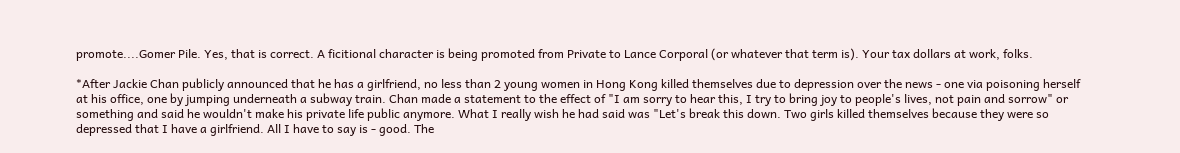promote....Gomer Pile. Yes, that is correct. A ficitional character is being promoted from Private to Lance Corporal (or whatever that term is). Your tax dollars at work, folks.

*After Jackie Chan publicly announced that he has a girlfriend, no less than 2 young women in Hong Kong killed themselves due to depression over the news - one via poisoning herself at his office, one by jumping underneath a subway train. Chan made a statement to the effect of "I am sorry to hear this, I try to bring joy to people's lives, not pain and sorrow" or something and said he wouldn't make his private life public anymore. What I really wish he had said was "Let's break this down. Two girls killed themselves because they were so depressed that I have a girlfriend. All I have to say is - good. The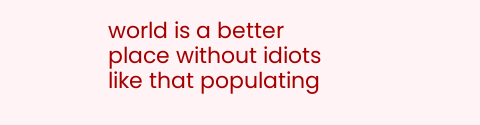world is a better place without idiots like that populating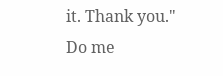it. Thank you."
Do me